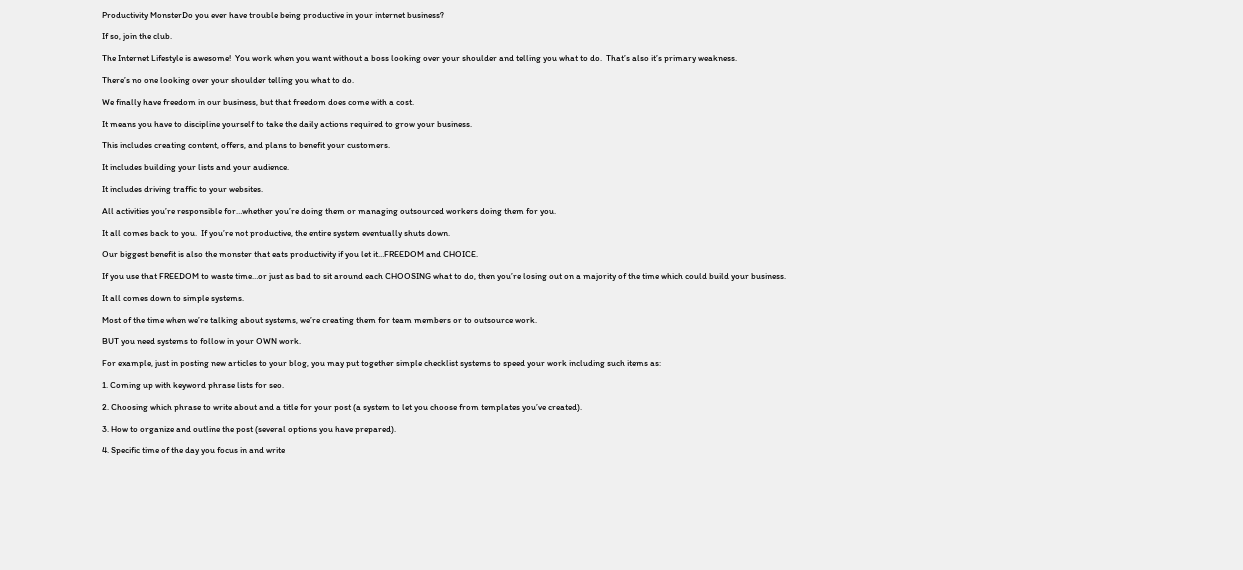Productivity MonsterDo you ever have trouble being productive in your internet business?

If so, join the club.

The Internet Lifestyle is awesome!  You work when you want without a boss looking over your shoulder and telling you what to do.  That’s also it’s primary weakness.

There’s no one looking over your shoulder telling you what to do.

We finally have freedom in our business, but that freedom does come with a cost.

It means you have to discipline yourself to take the daily actions required to grow your business.

This includes creating content, offers, and plans to benefit your customers.

It includes building your lists and your audience.

It includes driving traffic to your websites.

All activities you’re responsible for…whether you’re doing them or managing outsourced workers doing them for you.

It all comes back to you.  If you’re not productive, the entire system eventually shuts down.

Our biggest benefit is also the monster that eats productivity if you let it…FREEDOM and CHOICE.

If you use that FREEDOM to waste time…or just as bad to sit around each CHOOSING what to do, then you’re losing out on a majority of the time which could build your business.

It all comes down to simple systems.

Most of the time when we’re talking about systems, we’re creating them for team members or to outsource work.

BUT you need systems to follow in your OWN work.

For example, just in posting new articles to your blog, you may put together simple checklist systems to speed your work including such items as:

1. Coming up with keyword phrase lists for seo.

2. Choosing which phrase to write about and a title for your post (a system to let you choose from templates you’ve created).

3. How to organize and outline the post (several options you have prepared).

4. Specific time of the day you focus in and write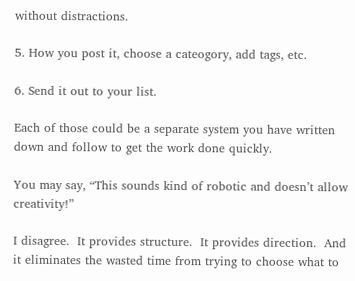without distractions.

5. How you post it, choose a cateogory, add tags, etc.

6. Send it out to your list.

Each of those could be a separate system you have written down and follow to get the work done quickly.

You may say, “This sounds kind of robotic and doesn’t allow creativity!”

I disagree.  It provides structure.  It provides direction.  And it eliminates the wasted time from trying to choose what to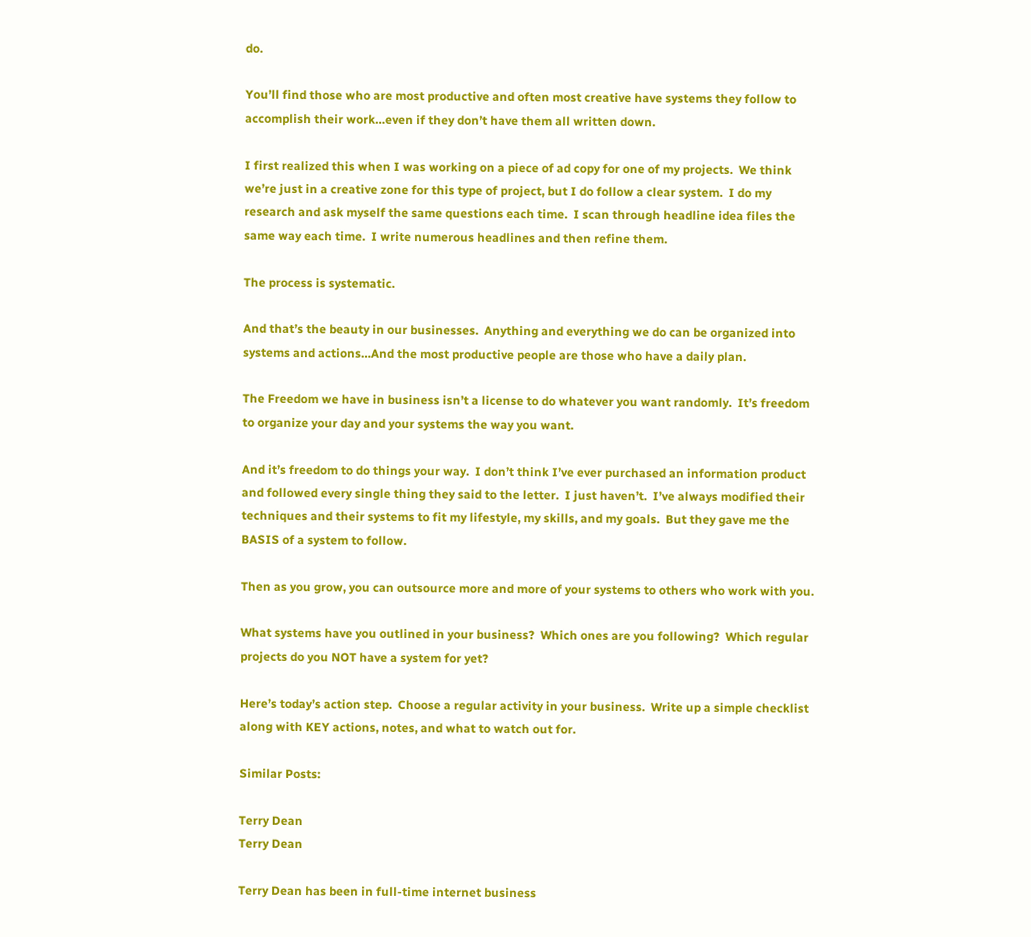do.

You’ll find those who are most productive and often most creative have systems they follow to accomplish their work…even if they don’t have them all written down.

I first realized this when I was working on a piece of ad copy for one of my projects.  We think we’re just in a creative zone for this type of project, but I do follow a clear system.  I do my research and ask myself the same questions each time.  I scan through headline idea files the same way each time.  I write numerous headlines and then refine them.

The process is systematic.

And that’s the beauty in our businesses.  Anything and everything we do can be organized into systems and actions…And the most productive people are those who have a daily plan.

The Freedom we have in business isn’t a license to do whatever you want randomly.  It’s freedom to organize your day and your systems the way you want.

And it’s freedom to do things your way.  I don’t think I’ve ever purchased an information product and followed every single thing they said to the letter.  I just haven’t.  I’ve always modified their techniques and their systems to fit my lifestyle, my skills, and my goals.  But they gave me the BASIS of a system to follow.

Then as you grow, you can outsource more and more of your systems to others who work with you.

What systems have you outlined in your business?  Which ones are you following?  Which regular projects do you NOT have a system for yet?

Here’s today’s action step.  Choose a regular activity in your business.  Write up a simple checklist along with KEY actions, notes, and what to watch out for.

Similar Posts:

Terry Dean
Terry Dean

Terry Dean has been in full-time internet business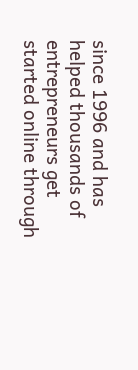since 1996 and has helped thousands of entrepreneurs get started online through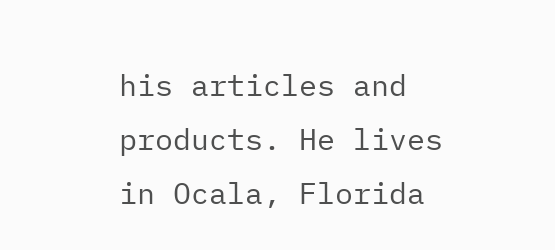his articles and products. He lives in Ocala, Florida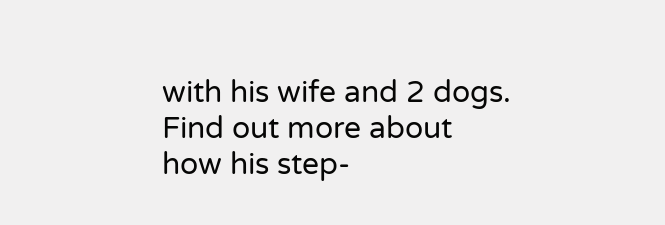with his wife and 2 dogs. Find out more about how his step-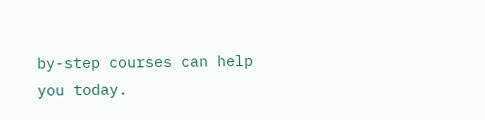by-step courses can help you today.